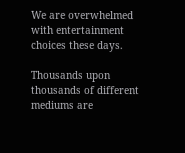We are overwhelmed with entertainment choices these days.

Thousands upon thousands of different mediums are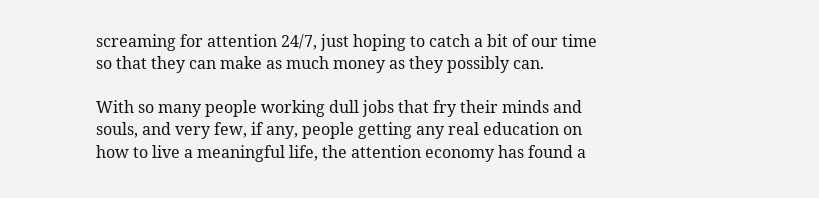screaming for attention 24/7, just hoping to catch a bit of our time so that they can make as much money as they possibly can.

With so many people working dull jobs that fry their minds and souls, and very few, if any, people getting any real education on how to live a meaningful life, the attention economy has found a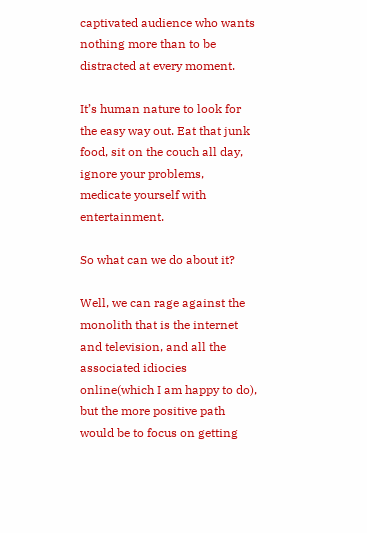captivated audience who wants nothing more than to be distracted at every moment.

It’s human nature to look for the easy way out. Eat that junk food, sit on the couch all day, ignore your problems, medicate yourself with entertainment.

So what can we do about it?

Well, we can rage against the monolith that is the internet and television, and all the associated idiocies online(which I am happy to do), but the more positive path would be to focus on getting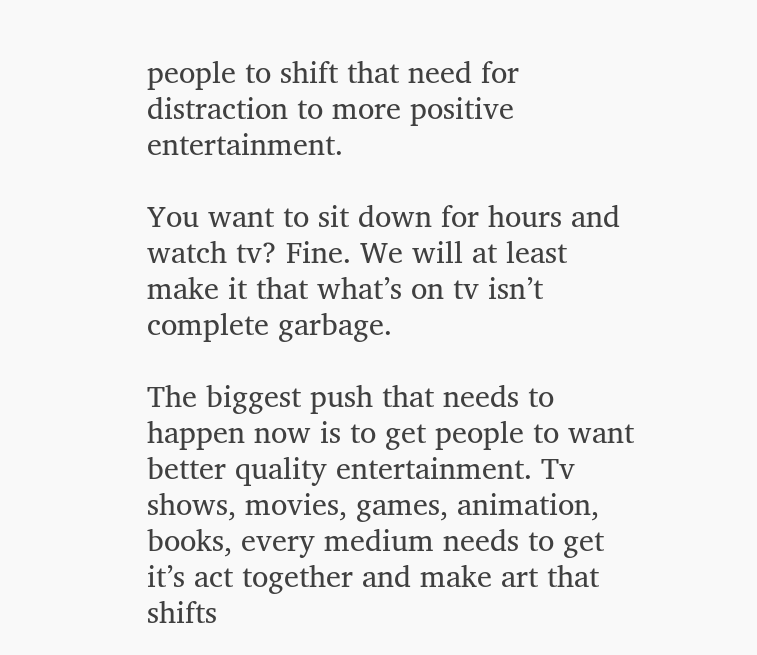people to shift that need for distraction to more positive entertainment.

You want to sit down for hours and watch tv? Fine. We will at least make it that what’s on tv isn’t complete garbage.

The biggest push that needs to happen now is to get people to want better quality entertainment. Tv shows, movies, games, animation, books, every medium needs to get it’s act together and make art that shifts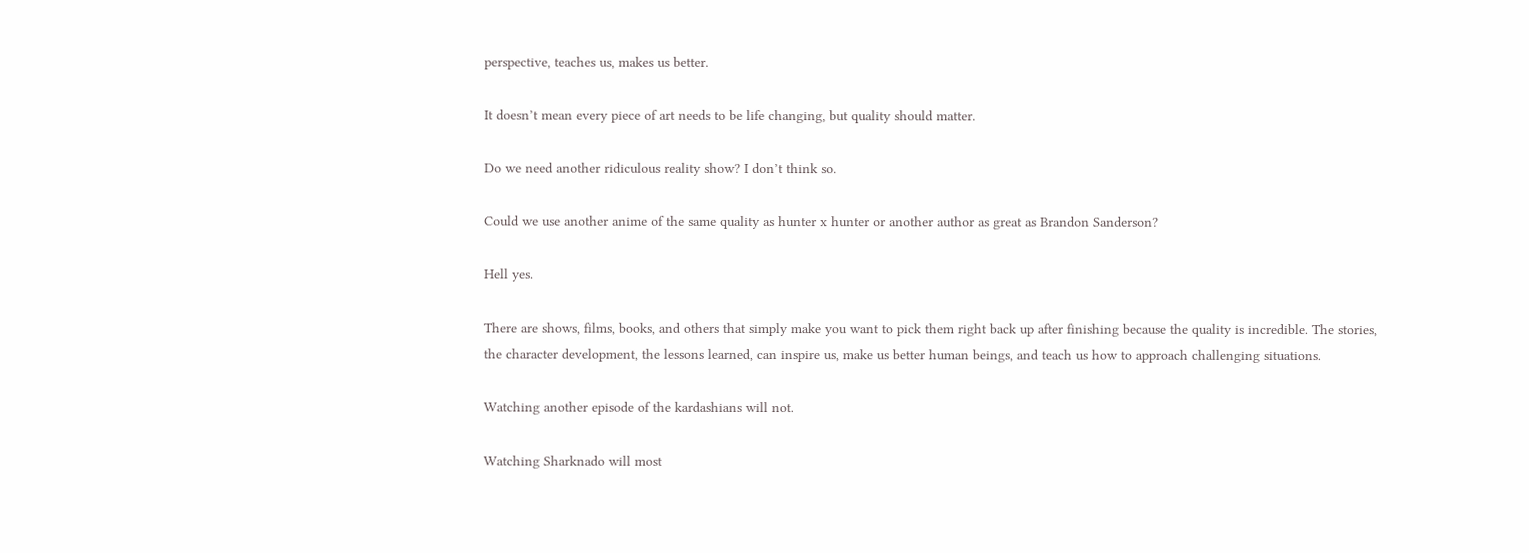perspective, teaches us, makes us better.

It doesn’t mean every piece of art needs to be life changing, but quality should matter.

Do we need another ridiculous reality show? I don’t think so.

Could we use another anime of the same quality as hunter x hunter or another author as great as Brandon Sanderson?

Hell yes.

There are shows, films, books, and others that simply make you want to pick them right back up after finishing because the quality is incredible. The stories, the character development, the lessons learned, can inspire us, make us better human beings, and teach us how to approach challenging situations.

Watching another episode of the kardashians will not.

Watching Sharknado will most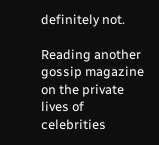definitely not.

Reading another gossip magazine on the private lives of celebrities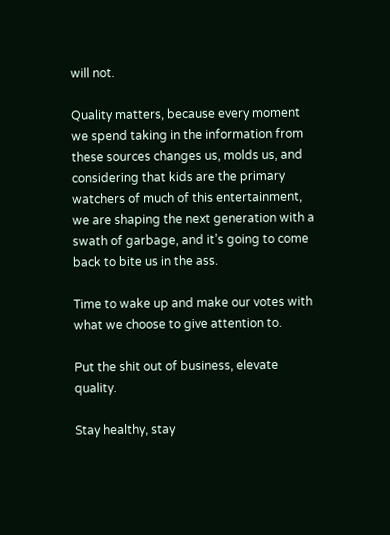will not.

Quality matters, because every moment we spend taking in the information from these sources changes us, molds us, and considering that kids are the primary watchers of much of this entertainment, we are shaping the next generation with a swath of garbage, and it’s going to come back to bite us in the ass.

Time to wake up and make our votes with what we choose to give attention to.

Put the shit out of business, elevate quality.

Stay healthy, stay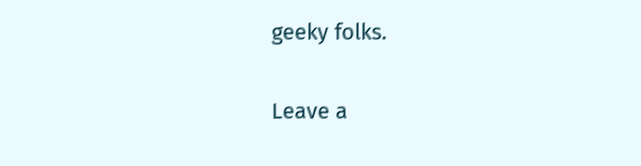geeky folks.

Leave a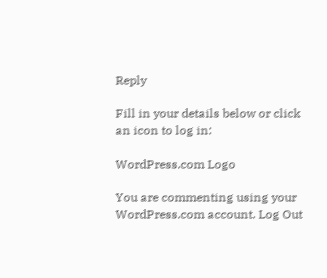Reply

Fill in your details below or click an icon to log in:

WordPress.com Logo

You are commenting using your WordPress.com account. Log Out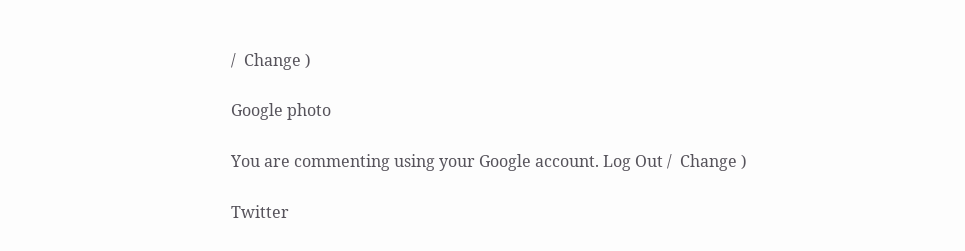/  Change )

Google photo

You are commenting using your Google account. Log Out /  Change )

Twitter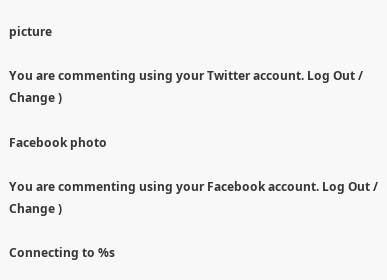picture

You are commenting using your Twitter account. Log Out /  Change )

Facebook photo

You are commenting using your Facebook account. Log Out /  Change )

Connecting to %s